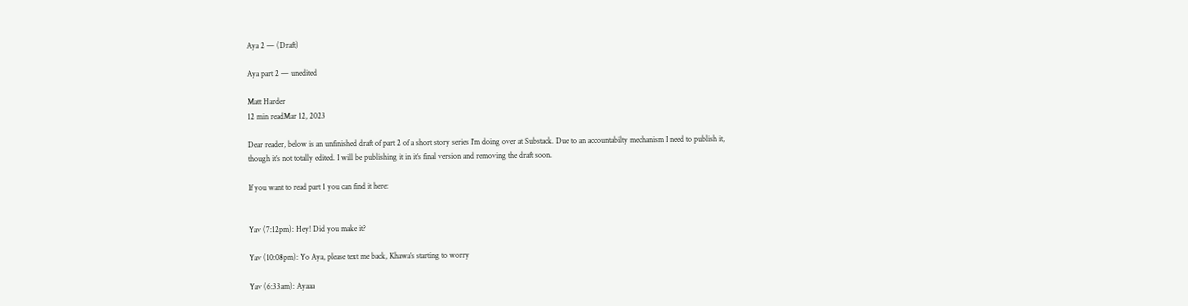Aya 2 — (Draft)

Aya part 2 — unedited

Matt Harder
12 min readMar 12, 2023

Dear reader, below is an unfinished draft of part 2 of a short story series I’m doing over at Substack. Due to an accountabilty mechanism I need to publish it, though it’s not totally edited. I will be publishing it in it’s final version and removing the draft soon.

If you want to read part 1 you can find it here:


Yav (7:12pm): Hey! Did you make it?

Yav (10:08pm): Yo Aya, please text me back, Khawa’s starting to worry

Yav (6:33am): Ayaaa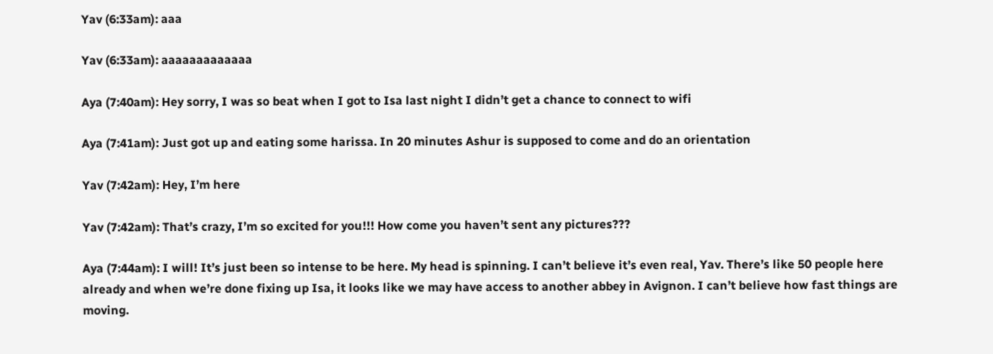Yav (6:33am): aaa

Yav (6:33am): aaaaaaaaaaaaa

Aya (7:40am): Hey sorry, I was so beat when I got to Isa last night I didn’t get a chance to connect to wifi

Aya (7:41am): Just got up and eating some harissa. In 20 minutes Ashur is supposed to come and do an orientation

Yav (7:42am): Hey, I’m here

Yav (7:42am): That’s crazy, I’m so excited for you!!! How come you haven’t sent any pictures???

Aya (7:44am): I will! It’s just been so intense to be here. My head is spinning. I can’t believe it’s even real, Yav. There’s like 50 people here already and when we’re done fixing up Isa, it looks like we may have access to another abbey in Avignon. I can’t believe how fast things are moving.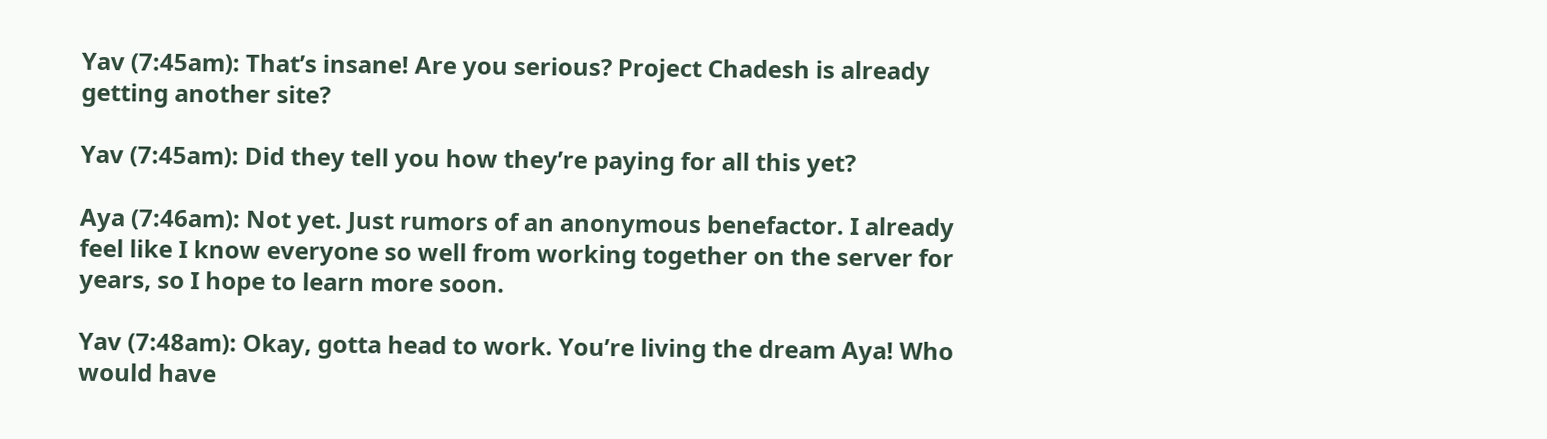Yav (7:45am): That’s insane! Are you serious? Project Chadesh is already getting another site?

Yav (7:45am): Did they tell you how they’re paying for all this yet?

Aya (7:46am): Not yet. Just rumors of an anonymous benefactor. I already feel like I know everyone so well from working together on the server for years, so I hope to learn more soon.

Yav (7:48am): Okay, gotta head to work. You’re living the dream Aya! Who would have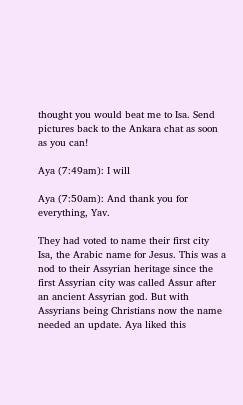thought you would beat me to Isa. Send pictures back to the Ankara chat as soon as you can!

Aya (7:49am): I will

Aya (7:50am): And thank you for everything, Yav.

They had voted to name their first city Isa, the Arabic name for Jesus. This was a nod to their Assyrian heritage since the first Assyrian city was called Assur after an ancient Assyrian god. But with Assyrians being Christians now the name needed an update. Aya liked this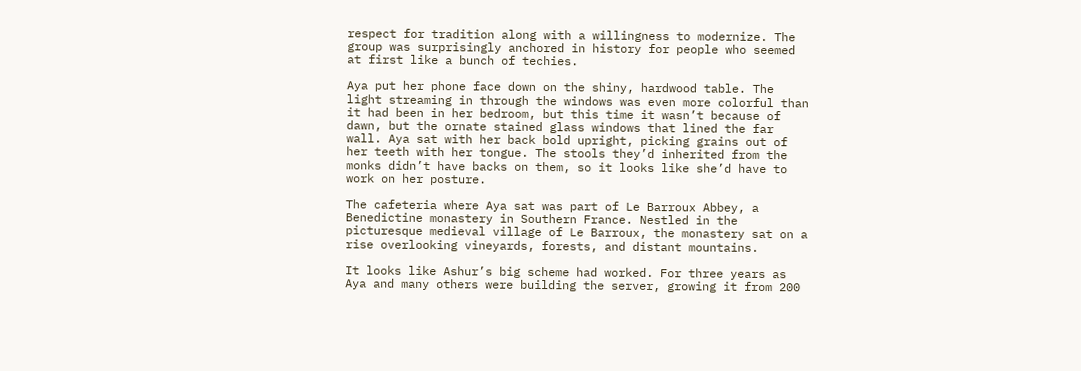respect for tradition along with a willingness to modernize. The group was surprisingly anchored in history for people who seemed at first like a bunch of techies.

Aya put her phone face down on the shiny, hardwood table. The light streaming in through the windows was even more colorful than it had been in her bedroom, but this time it wasn’t because of dawn, but the ornate stained glass windows that lined the far wall. Aya sat with her back bold upright, picking grains out of her teeth with her tongue. The stools they’d inherited from the monks didn’t have backs on them, so it looks like she’d have to work on her posture.

The cafeteria where Aya sat was part of Le Barroux Abbey, a Benedictine monastery in Southern France. Nestled in the picturesque medieval village of Le Barroux, the monastery sat on a rise overlooking vineyards, forests, and distant mountains.

It looks like Ashur’s big scheme had worked. For three years as Aya and many others were building the server, growing it from 200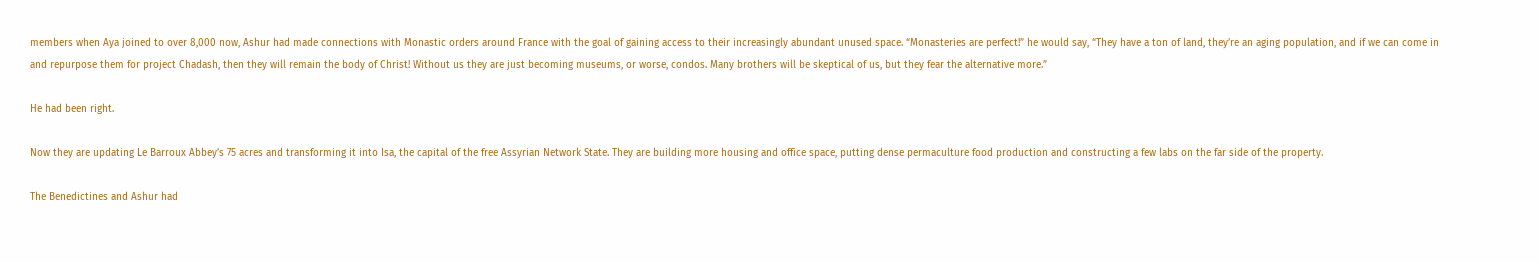members when Aya joined to over 8,000 now, Ashur had made connections with Monastic orders around France with the goal of gaining access to their increasingly abundant unused space. “Monasteries are perfect!” he would say, “They have a ton of land, they’re an aging population, and if we can come in and repurpose them for project Chadash, then they will remain the body of Christ! Without us they are just becoming museums, or worse, condos. Many brothers will be skeptical of us, but they fear the alternative more.”

He had been right.

Now they are updating Le Barroux Abbey’s 75 acres and transforming it into Isa, the capital of the free Assyrian Network State. They are building more housing and office space, putting dense permaculture food production and constructing a few labs on the far side of the property.

The Benedictines and Ashur had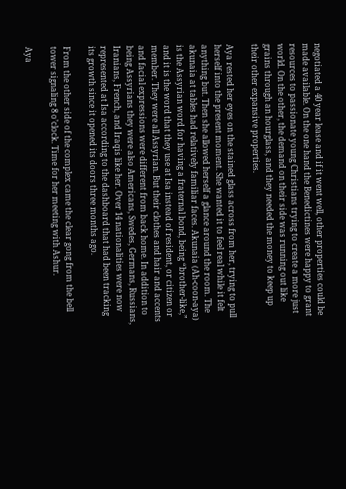negotiated a 40 year lease and if it went well, other properties could be made available. On the one hand the Benedictines were happy to grant resources to passionate young Christians trying to create a more just world. On the other, the demand on their side was running out like grains through an hourglass, and they needed the money to keep up their other expansive properties.

Aya rested her eyes on the stained glass across from her, trying to pull herself into the present moment. She wanted it to feel real while it felt anything but. Then she allowed herself a glance around the room. The akunaia at tables had relatively familiar faces. Akunaia (Ah-coon-aya) is the Assyrian word for having a fraternal bond, being “brother-like,” and it is the word that they use at Isa instead of resident, or citizen or member. They were all Assyrian. But their clothes and hair and accents and facial expressions were different from back home. In addition to being Assyrians they were also Americans, Swedes, Germans, Russians, Iranians, French, and Iraqis like her. Over 14 nationalities were now represented at Isa according to the dashboard that had been tracking its growth since it opened its doors three months ago.

From the other side of the complex came the clear gong from the bell tower signaling 8 o’clock. Time for her meeting with Ashur.

Aya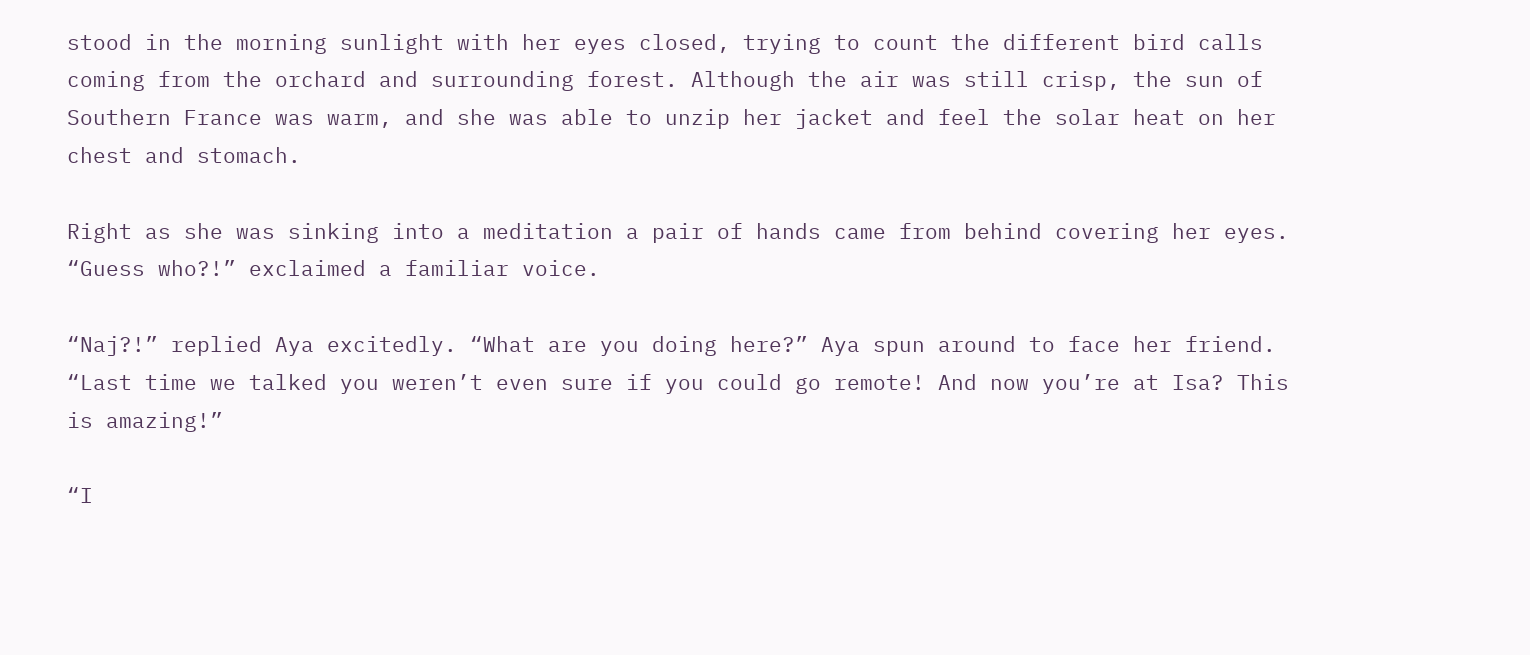stood in the morning sunlight with her eyes closed, trying to count the different bird calls coming from the orchard and surrounding forest. Although the air was still crisp, the sun of Southern France was warm, and she was able to unzip her jacket and feel the solar heat on her chest and stomach.

Right as she was sinking into a meditation a pair of hands came from behind covering her eyes. “Guess who?!” exclaimed a familiar voice.

“Naj?!” replied Aya excitedly. “What are you doing here?” Aya spun around to face her friend. “Last time we talked you weren’t even sure if you could go remote! And now you’re at Isa? This is amazing!”

“I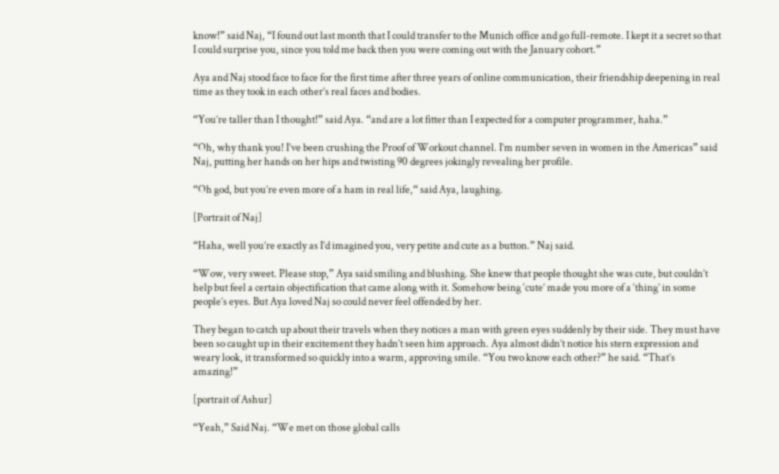know!” said Naj, “I found out last month that I could transfer to the Munich office and go full-remote. I kept it a secret so that I could surprise you, since you told me back then you were coming out with the January cohort.”

Aya and Naj stood face to face for the first time after three years of online communication, their friendship deepening in real time as they took in each other’s real faces and bodies.

“You’re taller than I thought!” said Aya. “and are a lot fitter than I expected for a computer programmer, haha.”

“Oh, why thank you! I’ve been crushing the Proof of Workout channel. I’m number seven in women in the Americas” said Naj, putting her hands on her hips and twisting 90 degrees jokingly revealing her profile.

“Oh god, but you’re even more of a ham in real life,“ said Aya, laughing.

[Portrait of Naj]

“Haha, well you’re exactly as I’d imagined you, very petite and cute as a button.” Naj said.

“Wow, very sweet. Please stop,” Aya said smiling and blushing. She knew that people thought she was cute, but couldn’t help but feel a certain objectification that came along with it. Somehow being ‘cute’ made you more of a ‘thing’ in some people’s eyes. But Aya loved Naj so could never feel offended by her.

They began to catch up about their travels when they notices a man with green eyes suddenly by their side. They must have been so caught up in their excitement they hadn’t seen him approach. Aya almost didn’t notice his stern expression and weary look, it transformed so quickly into a warm, approving smile. “You two know each other?” he said. “That’s amazing!”

[portrait of Ashur]

“Yeah,” Said Naj. “We met on those global calls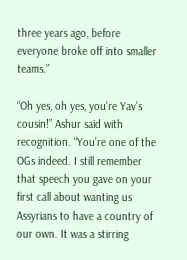three years ago, before everyone broke off into smaller teams.”

“Oh yes, oh yes, you’re Yav’s cousin!” Ashur said with recognition. “You’re one of the OGs indeed. I still remember that speech you gave on your first call about wanting us Assyrians to have a country of our own. It was a stirring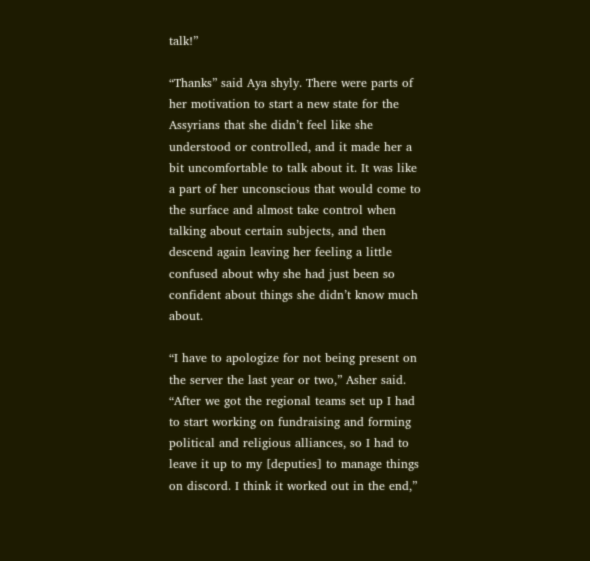talk!”

“Thanks” said Aya shyly. There were parts of her motivation to start a new state for the Assyrians that she didn’t feel like she understood or controlled, and it made her a bit uncomfortable to talk about it. It was like a part of her unconscious that would come to the surface and almost take control when talking about certain subjects, and then descend again leaving her feeling a little confused about why she had just been so confident about things she didn’t know much about.

“I have to apologize for not being present on the server the last year or two,” Asher said. “After we got the regional teams set up I had to start working on fundraising and forming political and religious alliances, so I had to leave it up to my [deputies] to manage things on discord. I think it worked out in the end,”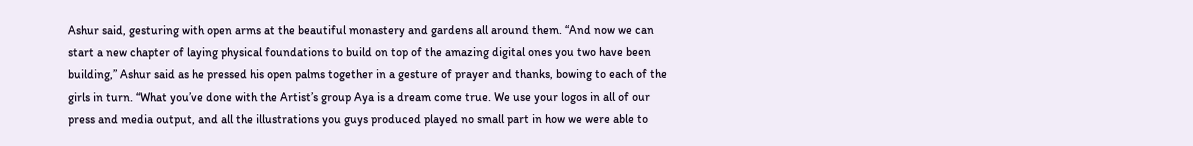Ashur said, gesturing with open arms at the beautiful monastery and gardens all around them. “And now we can start a new chapter of laying physical foundations to build on top of the amazing digital ones you two have been building,” Ashur said as he pressed his open palms together in a gesture of prayer and thanks, bowing to each of the girls in turn. “What you’ve done with the Artist’s group Aya is a dream come true. We use your logos in all of our press and media output, and all the illustrations you guys produced played no small part in how we were able to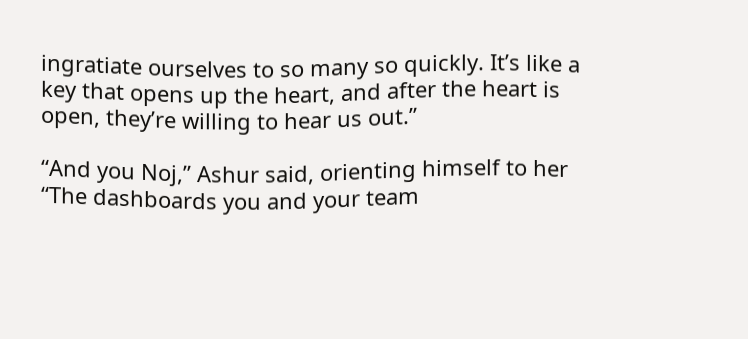ingratiate ourselves to so many so quickly. It’s like a key that opens up the heart, and after the heart is open, they’re willing to hear us out.”

“And you Noj,” Ashur said, orienting himself to her “The dashboards you and your team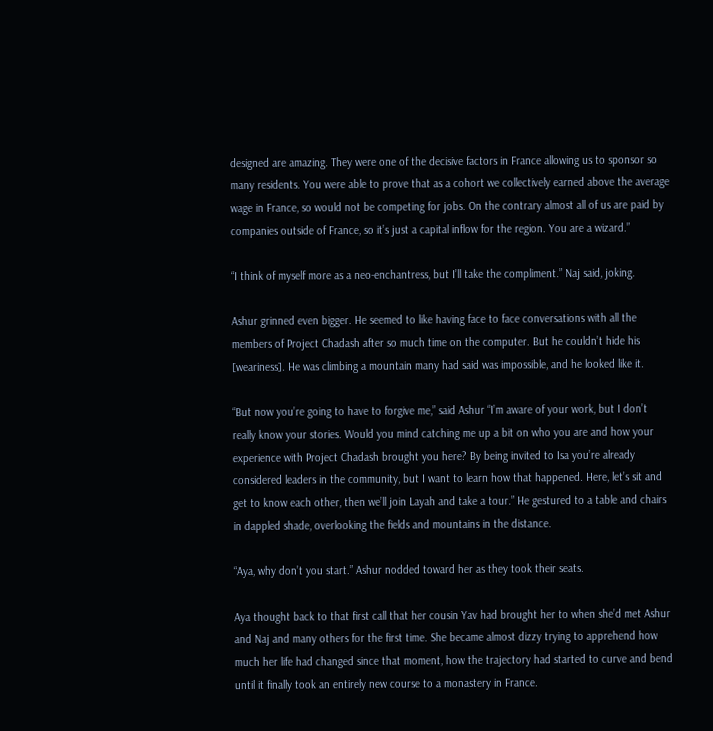designed are amazing. They were one of the decisive factors in France allowing us to sponsor so many residents. You were able to prove that as a cohort we collectively earned above the average wage in France, so would not be competing for jobs. On the contrary almost all of us are paid by companies outside of France, so it’s just a capital inflow for the region. You are a wizard.”

“I think of myself more as a neo-enchantress, but I’ll take the compliment.” Naj said, joking.

Ashur grinned even bigger. He seemed to like having face to face conversations with all the members of Project Chadash after so much time on the computer. But he couldn’t hide his [weariness]. He was climbing a mountain many had said was impossible, and he looked like it.

“But now you’re going to have to forgive me,” said Ashur “I’m aware of your work, but I don’t really know your stories. Would you mind catching me up a bit on who you are and how your experience with Project Chadash brought you here? By being invited to Isa you’re already considered leaders in the community, but I want to learn how that happened. Here, let’s sit and get to know each other, then we’ll join Layah and take a tour.” He gestured to a table and chairs in dappled shade, overlooking the fields and mountains in the distance.

“Aya, why don’t you start.” Ashur nodded toward her as they took their seats.

Aya thought back to that first call that her cousin Yav had brought her to when she’d met Ashur and Naj and many others for the first time. She became almost dizzy trying to apprehend how much her life had changed since that moment, how the trajectory had started to curve and bend until it finally took an entirely new course to a monastery in France.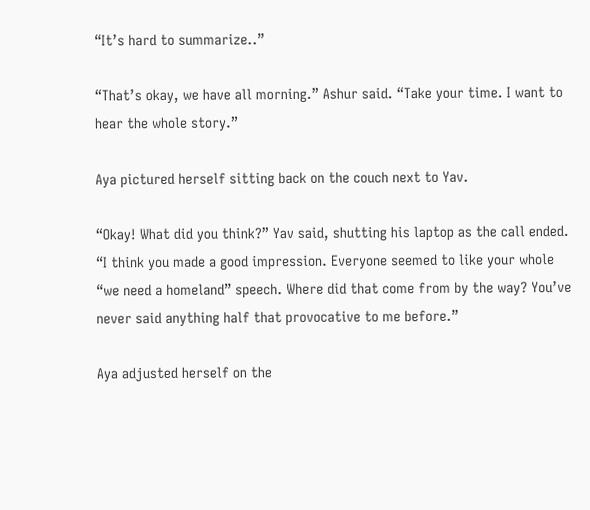“It’s hard to summarize..”

“That’s okay, we have all morning.” Ashur said. “Take your time. I want to hear the whole story.”

Aya pictured herself sitting back on the couch next to Yav.

“Okay! What did you think?” Yav said, shutting his laptop as the call ended. “I think you made a good impression. Everyone seemed to like your whole “we need a homeland” speech. Where did that come from by the way? You’ve never said anything half that provocative to me before.”

Aya adjusted herself on the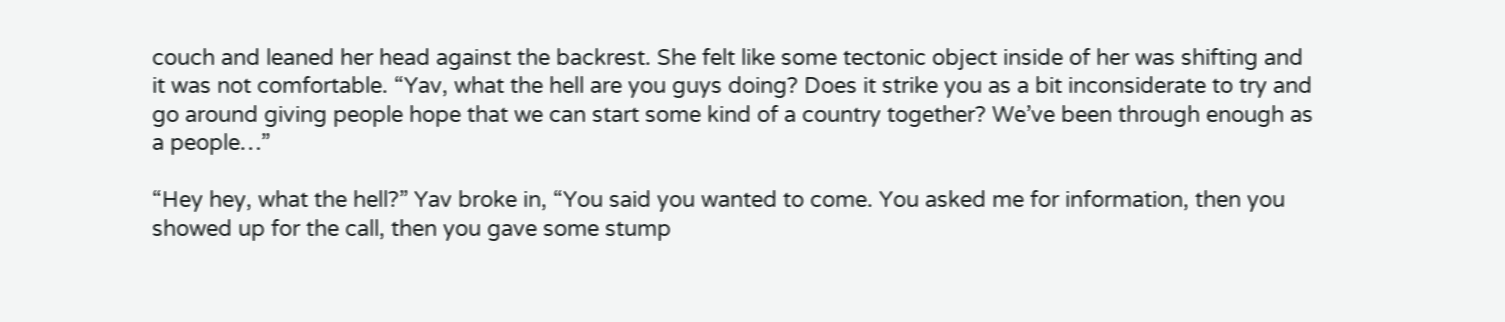couch and leaned her head against the backrest. She felt like some tectonic object inside of her was shifting and it was not comfortable. “Yav, what the hell are you guys doing? Does it strike you as a bit inconsiderate to try and go around giving people hope that we can start some kind of a country together? We’ve been through enough as a people…”

“Hey hey, what the hell?” Yav broke in, “You said you wanted to come. You asked me for information, then you showed up for the call, then you gave some stump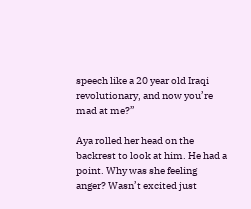speech like a 20 year old Iraqi revolutionary, and now you’re mad at me?”

Aya rolled her head on the backrest to look at him. He had a point. Why was she feeling anger? Wasn’t excited just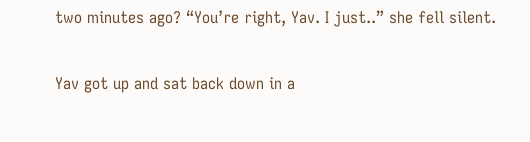two minutes ago? “You’re right, Yav. I just..” she fell silent.

Yav got up and sat back down in a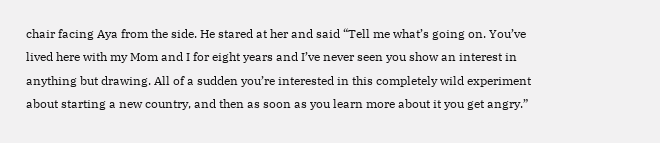chair facing Aya from the side. He stared at her and said “Tell me what’s going on. You’ve lived here with my Mom and I for eight years and I’ve never seen you show an interest in anything but drawing. All of a sudden you’re interested in this completely wild experiment about starting a new country, and then as soon as you learn more about it you get angry.”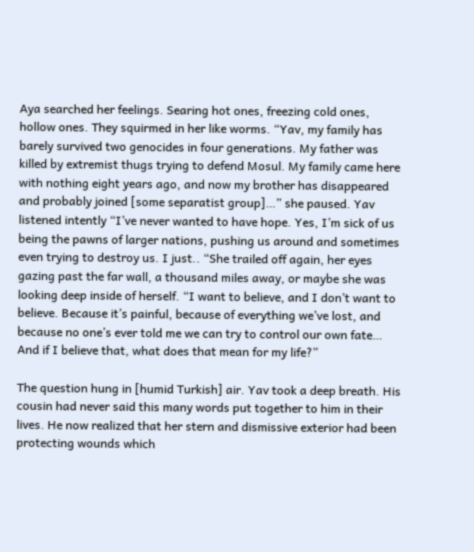Aya searched her feelings. Searing hot ones, freezing cold ones, hollow ones. They squirmed in her like worms. “Yav, my family has barely survived two genocides in four generations. My father was killed by extremist thugs trying to defend Mosul. My family came here with nothing eight years ago, and now my brother has disappeared and probably joined [some separatist group]…” she paused. Yav listened intently “I’ve never wanted to have hope. Yes, I’m sick of us being the pawns of larger nations, pushing us around and sometimes even trying to destroy us. I just.. “She trailed off again, her eyes gazing past the far wall, a thousand miles away, or maybe she was looking deep inside of herself. “I want to believe, and I don’t want to believe. Because it’s painful, because of everything we’ve lost, and because no one’s ever told me we can try to control our own fate… And if I believe that, what does that mean for my life?”

The question hung in [humid Turkish] air. Yav took a deep breath. His cousin had never said this many words put together to him in their lives. He now realized that her stern and dismissive exterior had been protecting wounds which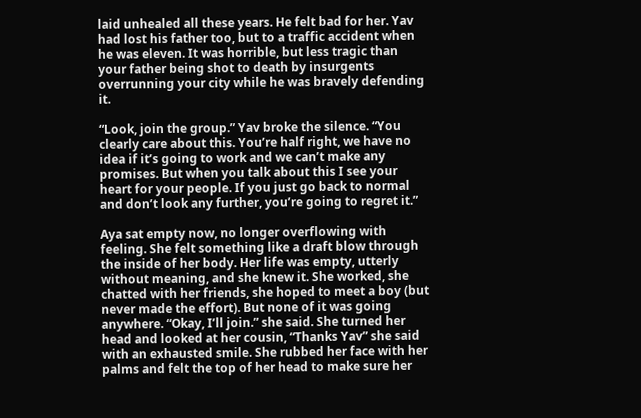laid unhealed all these years. He felt bad for her. Yav had lost his father too, but to a traffic accident when he was eleven. It was horrible, but less tragic than your father being shot to death by insurgents overrunning your city while he was bravely defending it.

“Look, join the group.” Yav broke the silence. “You clearly care about this. You’re half right, we have no idea if it’s going to work and we can’t make any promises. But when you talk about this I see your heart for your people. If you just go back to normal and don’t look any further, you’re going to regret it.”

Aya sat empty now, no longer overflowing with feeling. She felt something like a draft blow through the inside of her body. Her life was empty, utterly without meaning, and she knew it. She worked, she chatted with her friends, she hoped to meet a boy (but never made the effort). But none of it was going anywhere. “Okay, I’ll join.” she said. She turned her head and looked at her cousin, “Thanks Yav” she said with an exhausted smile. She rubbed her face with her palms and felt the top of her head to make sure her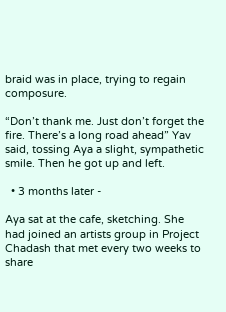braid was in place, trying to regain composure.

“Don’t thank me. Just don’t forget the fire. There’s a long road ahead” Yav said, tossing Aya a slight, sympathetic smile. Then he got up and left.

  • 3 months later -

Aya sat at the cafe, sketching. She had joined an artists group in Project Chadash that met every two weeks to share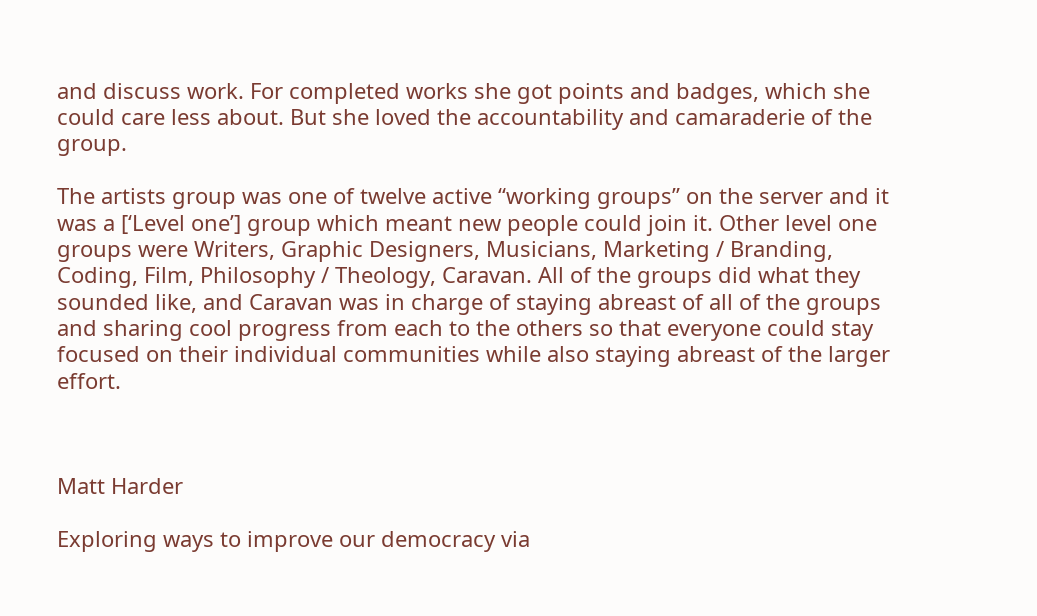and discuss work. For completed works she got points and badges, which she could care less about. But she loved the accountability and camaraderie of the group.

The artists group was one of twelve active “working groups” on the server and it was a [‘Level one’] group which meant new people could join it. Other level one groups were Writers, Graphic Designers, Musicians, Marketing / Branding, Coding, Film, Philosophy / Theology, Caravan. All of the groups did what they sounded like, and Caravan was in charge of staying abreast of all of the groups and sharing cool progress from each to the others so that everyone could stay focused on their individual communities while also staying abreast of the larger effort.



Matt Harder

Exploring ways to improve our democracy via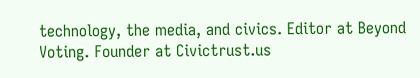technology, the media, and civics. Editor at Beyond Voting. Founder at Civictrust.us